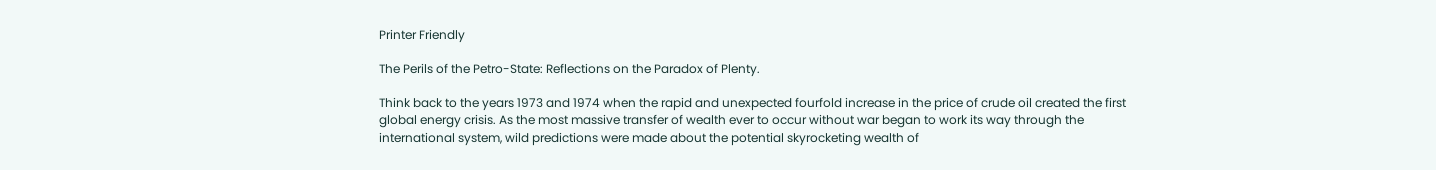Printer Friendly

The Perils of the Petro-State: Reflections on the Paradox of Plenty.

Think back to the years 1973 and 1974 when the rapid and unexpected fourfold increase in the price of crude oil created the first global energy crisis. As the most massive transfer of wealth ever to occur without war began to work its way through the international system, wild predictions were made about the potential skyrocketing wealth of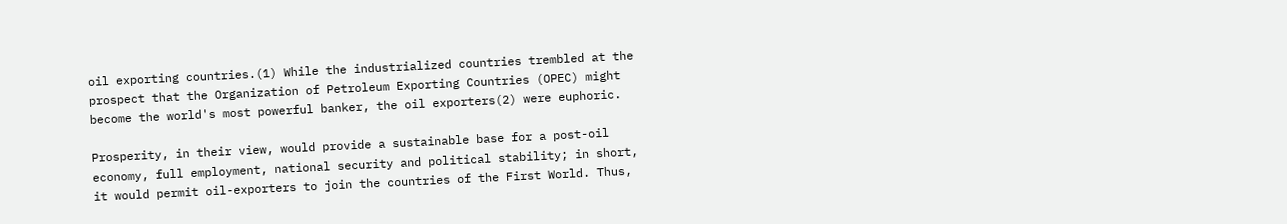oil exporting countries.(1) While the industrialized countries trembled at the prospect that the Organization of Petroleum Exporting Countries (OPEC) might become the world's most powerful banker, the oil exporters(2) were euphoric.

Prosperity, in their view, would provide a sustainable base for a post-oil economy, full employment, national security and political stability; in short, it would permit oil-exporters to join the countries of the First World. Thus,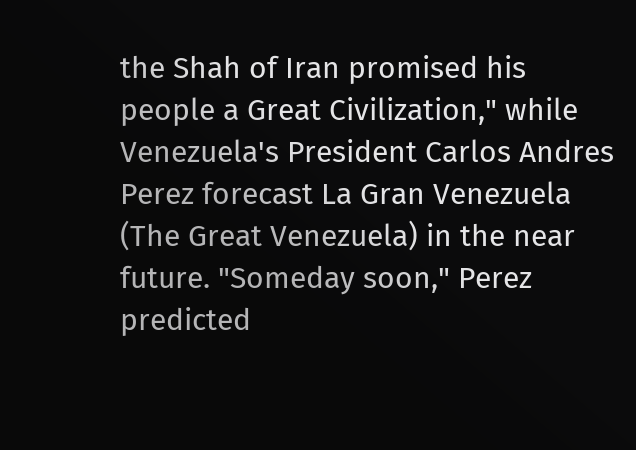the Shah of Iran promised his people a Great Civilization," while Venezuela's President Carlos Andres Perez forecast La Gran Venezuela (The Great Venezuela) in the near future. "Someday soon," Perez predicted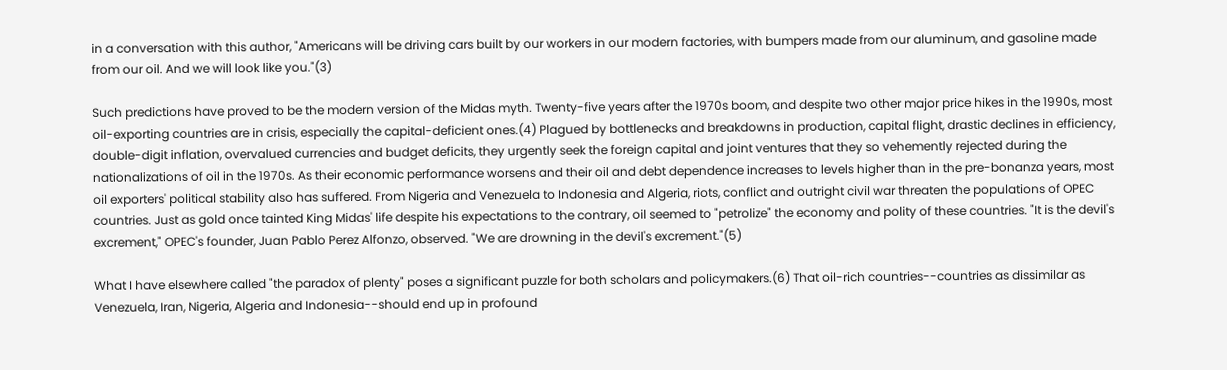in a conversation with this author, "Americans will be driving cars built by our workers in our modern factories, with bumpers made from our aluminum, and gasoline made from our oil. And we will look like you."(3)

Such predictions have proved to be the modern version of the Midas myth. Twenty-five years after the 1970s boom, and despite two other major price hikes in the 1990s, most oil-exporting countries are in crisis, especially the capital-deficient ones.(4) Plagued by bottlenecks and breakdowns in production, capital flight, drastic declines in efficiency, double-digit inflation, overvalued currencies and budget deficits, they urgently seek the foreign capital and joint ventures that they so vehemently rejected during the nationalizations of oil in the 1970s. As their economic performance worsens and their oil and debt dependence increases to levels higher than in the pre-bonanza years, most oil exporters' political stability also has suffered. From Nigeria and Venezuela to Indonesia and Algeria, riots, conflict and outright civil war threaten the populations of OPEC countries. Just as gold once tainted King Midas' life despite his expectations to the contrary, oil seemed to "petrolize" the economy and polity of these countries. "It is the devil's excrement," OPEC's founder, Juan Pablo Perez Alfonzo, observed. "We are drowning in the devil's excrement."(5)

What I have elsewhere called "the paradox of plenty" poses a significant puzzle for both scholars and policymakers.(6) That oil-rich countries--countries as dissimilar as Venezuela, Iran, Nigeria, Algeria and Indonesia--should end up in profound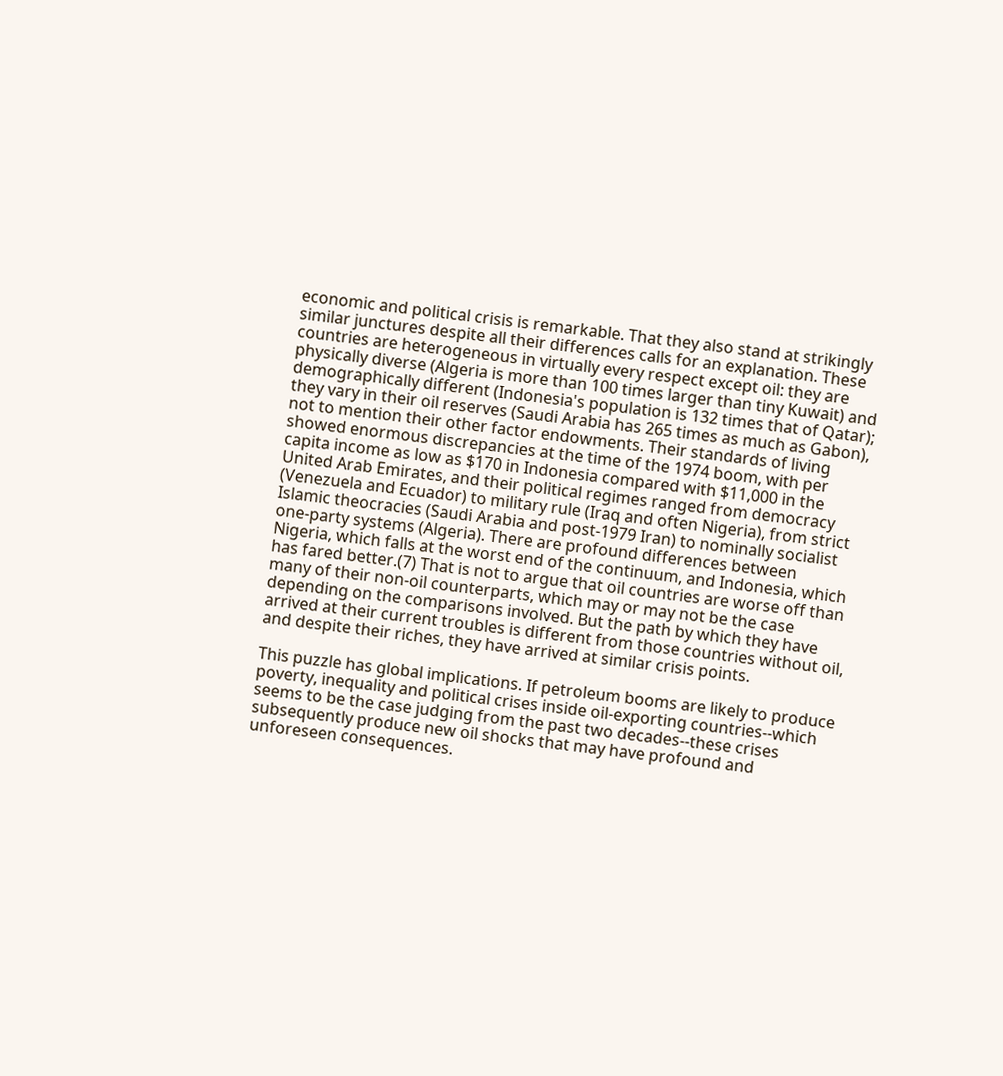economic and political crisis is remarkable. That they also stand at strikingly similar junctures despite all their differences calls for an explanation. These countries are heterogeneous in virtually every respect except oil: they are physically diverse (Algeria is more than 100 times larger than tiny Kuwait) and demographically different (Indonesia's population is 132 times that of Qatar); they vary in their oil reserves (Saudi Arabia has 265 times as much as Gabon), not to mention their other factor endowments. Their standards of living showed enormous discrepancies at the time of the 1974 boom, with per capita income as low as $170 in Indonesia compared with $11,000 in the United Arab Emirates, and their political regimes ranged from democracy (Venezuela and Ecuador) to military rule (Iraq and often Nigeria), from strict Islamic theocracies (Saudi Arabia and post-1979 Iran) to nominally socialist one-party systems (Algeria). There are profound differences between Nigeria, which falls at the worst end of the continuum, and Indonesia, which has fared better.(7) That is not to argue that oil countries are worse off than many of their non-oil counterparts, which may or may not be the case depending on the comparisons involved. But the path by which they have arrived at their current troubles is different from those countries without oil, and despite their riches, they have arrived at similar crisis points.

This puzzle has global implications. If petroleum booms are likely to produce poverty, inequality and political crises inside oil-exporting countries--which seems to be the case judging from the past two decades--these crises subsequently produce new oil shocks that may have profound and unforeseen consequences.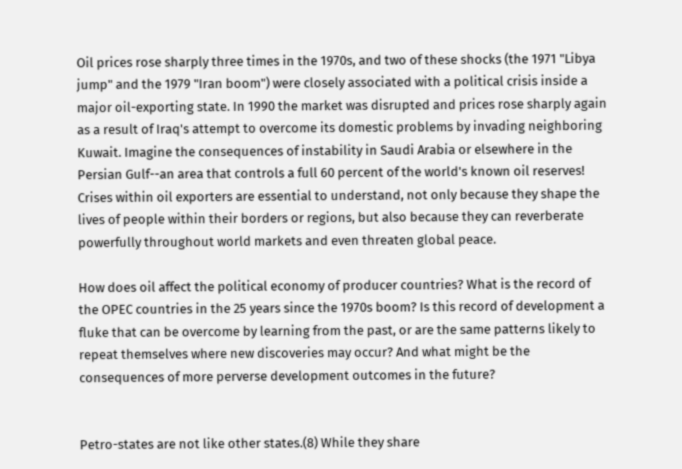Oil prices rose sharply three times in the 1970s, and two of these shocks (the 1971 "Libya jump" and the 1979 "Iran boom") were closely associated with a political crisis inside a major oil-exporting state. In 1990 the market was disrupted and prices rose sharply again as a result of Iraq's attempt to overcome its domestic problems by invading neighboring Kuwait. Imagine the consequences of instability in Saudi Arabia or elsewhere in the Persian Gulf--an area that controls a full 60 percent of the world's known oil reserves! Crises within oil exporters are essential to understand, not only because they shape the lives of people within their borders or regions, but also because they can reverberate powerfully throughout world markets and even threaten global peace.

How does oil affect the political economy of producer countries? What is the record of the OPEC countries in the 25 years since the 1970s boom? Is this record of development a fluke that can be overcome by learning from the past, or are the same patterns likely to repeat themselves where new discoveries may occur? And what might be the consequences of more perverse development outcomes in the future?


Petro-states are not like other states.(8) While they share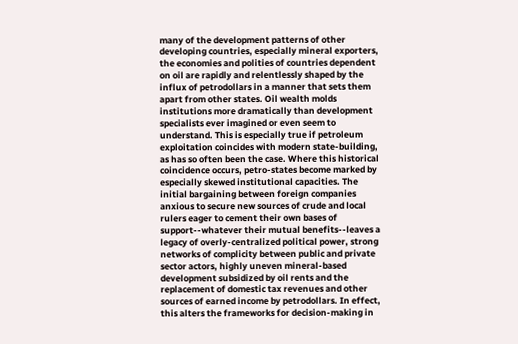many of the development patterns of other developing countries, especially mineral exporters, the economies and polities of countries dependent on oil are rapidly and relentlessly shaped by the influx of petrodollars in a manner that sets them apart from other states. Oil wealth molds institutions more dramatically than development specialists ever imagined or even seem to understand. This is especially true if petroleum exploitation coincides with modern state-building, as has so often been the case. Where this historical coincidence occurs, petro-states become marked by especially skewed institutional capacities. The initial bargaining between foreign companies anxious to secure new sources of crude and local rulers eager to cement their own bases of support--whatever their mutual benefits--leaves a legacy of overly-centralized political power, strong networks of complicity between public and private sector actors, highly uneven mineral-based development subsidized by oil rents and the replacement of domestic tax revenues and other sources of earned income by petrodollars. In effect, this alters the frameworks for decision-making in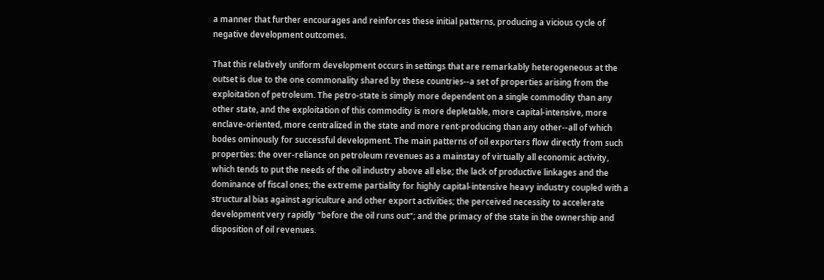a manner that further encourages and reinforces these initial patterns, producing a vicious cycle of negative development outcomes.

That this relatively uniform development occurs in settings that are remarkably heterogeneous at the outset is due to the one commonality shared by these countries--a set of properties arising from the exploitation of petroleum. The petro-state is simply more dependent on a single commodity than any other state, and the exploitation of this commodity is more depletable, more capital-intensive, more enclave-oriented, more centralized in the state and more rent-producing than any other--all of which bodes ominously for successful development. The main patterns of oil exporters flow directly from such properties: the over-reliance on petroleum revenues as a mainstay of virtually all economic activity, which tends to put the needs of the oil industry above all else; the lack of productive linkages and the dominance of fiscal ones; the extreme partiality for highly capital-intensive heavy industry coupled with a structural bias against agriculture and other export activities; the perceived necessity to accelerate development very rapidly "before the oil runs out"; and the primacy of the state in the ownership and disposition of oil revenues.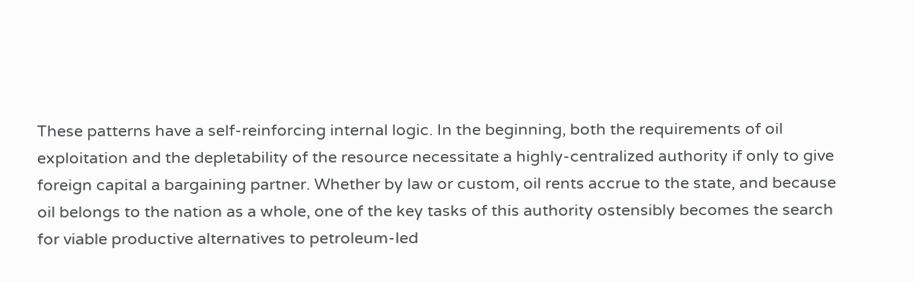These patterns have a self-reinforcing internal logic. In the beginning, both the requirements of oil exploitation and the depletability of the resource necessitate a highly-centralized authority if only to give foreign capital a bargaining partner. Whether by law or custom, oil rents accrue to the state, and because oil belongs to the nation as a whole, one of the key tasks of this authority ostensibly becomes the search for viable productive alternatives to petroleum-led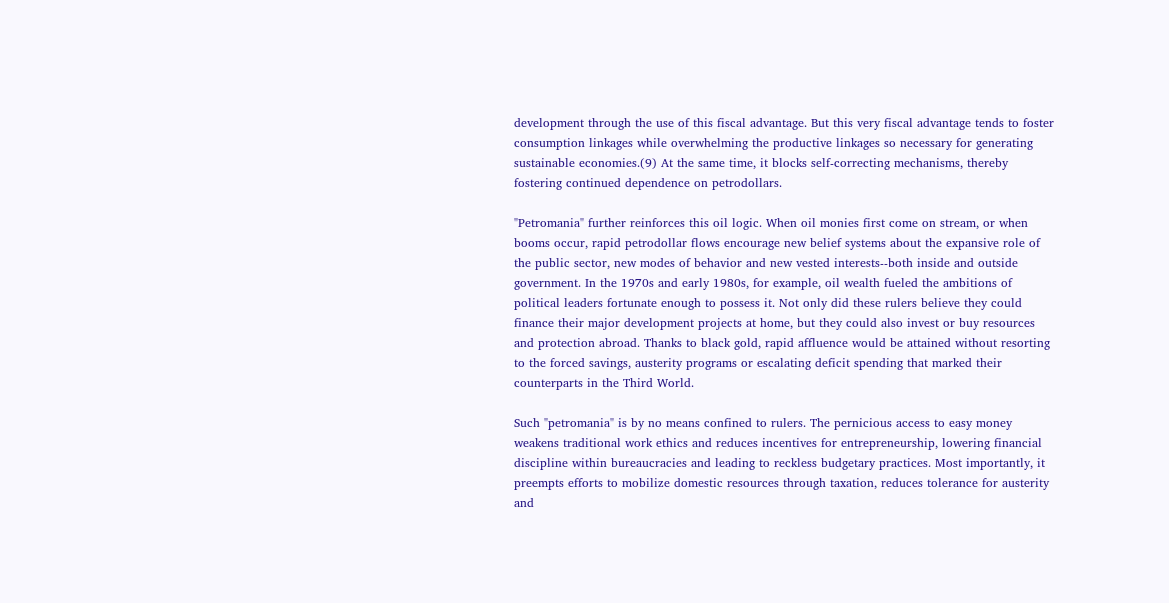development through the use of this fiscal advantage. But this very fiscal advantage tends to foster consumption linkages while overwhelming the productive linkages so necessary for generating sustainable economies.(9) At the same time, it blocks self-correcting mechanisms, thereby fostering continued dependence on petrodollars.

"Petromania" further reinforces this oil logic. When oil monies first come on stream, or when booms occur, rapid petrodollar flows encourage new belief systems about the expansive role of the public sector, new modes of behavior and new vested interests--both inside and outside government. In the 1970s and early 1980s, for example, oil wealth fueled the ambitions of political leaders fortunate enough to possess it. Not only did these rulers believe they could finance their major development projects at home, but they could also invest or buy resources and protection abroad. Thanks to black gold, rapid affluence would be attained without resorting to the forced savings, austerity programs or escalating deficit spending that marked their counterparts in the Third World.

Such "petromania" is by no means confined to rulers. The pernicious access to easy money weakens traditional work ethics and reduces incentives for entrepreneurship, lowering financial discipline within bureaucracies and leading to reckless budgetary practices. Most importantly, it preempts efforts to mobilize domestic resources through taxation, reduces tolerance for austerity and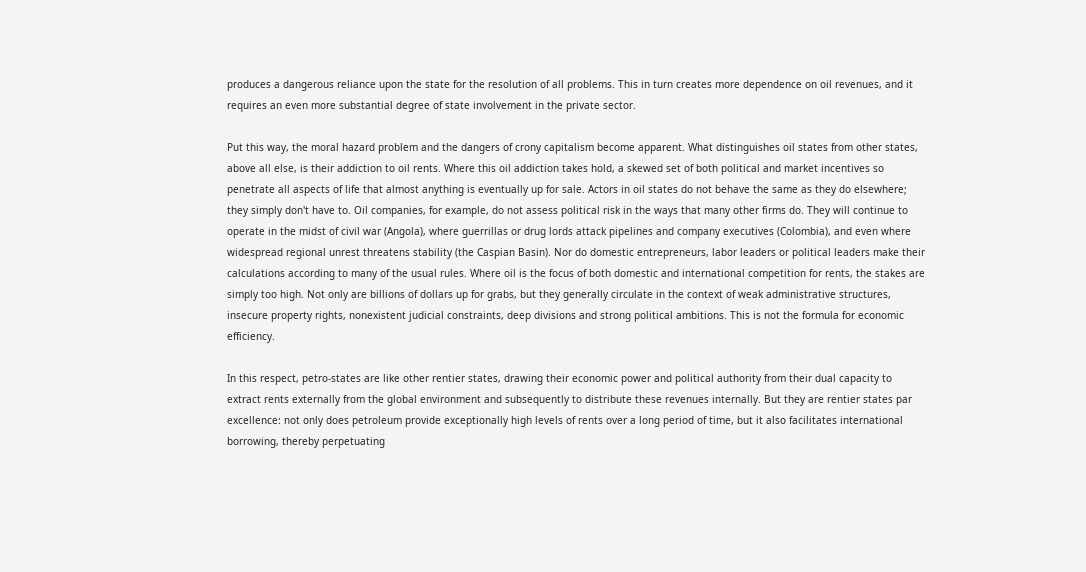produces a dangerous reliance upon the state for the resolution of all problems. This in turn creates more dependence on oil revenues, and it requires an even more substantial degree of state involvement in the private sector.

Put this way, the moral hazard problem and the dangers of crony capitalism become apparent. What distinguishes oil states from other states, above all else, is their addiction to oil rents. Where this oil addiction takes hold, a skewed set of both political and market incentives so penetrate all aspects of life that almost anything is eventually up for sale. Actors in oil states do not behave the same as they do elsewhere; they simply don't have to. Oil companies, for example, do not assess political risk in the ways that many other firms do. They will continue to operate in the midst of civil war (Angola), where guerrillas or drug lords attack pipelines and company executives (Colombia), and even where widespread regional unrest threatens stability (the Caspian Basin). Nor do domestic entrepreneurs, labor leaders or political leaders make their calculations according to many of the usual rules. Where oil is the focus of both domestic and international competition for rents, the stakes are simply too high. Not only are billions of dollars up for grabs, but they generally circulate in the context of weak administrative structures, insecure property rights, nonexistent judicial constraints, deep divisions and strong political ambitions. This is not the formula for economic efficiency.

In this respect, petro-states are like other rentier states, drawing their economic power and political authority from their dual capacity to extract rents externally from the global environment and subsequently to distribute these revenues internally. But they are rentier states par excellence: not only does petroleum provide exceptionally high levels of rents over a long period of time, but it also facilitates international borrowing, thereby perpetuating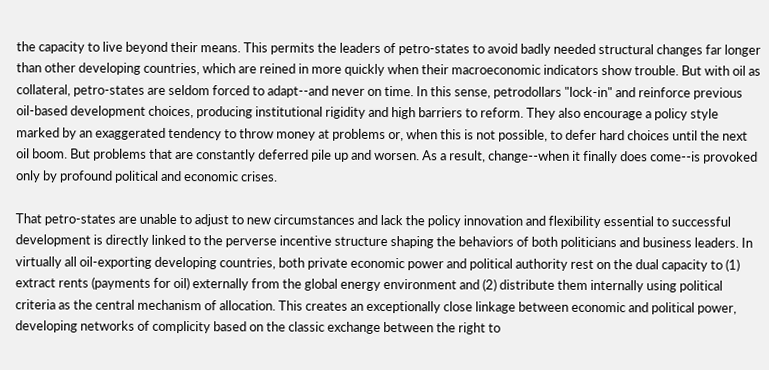the capacity to live beyond their means. This permits the leaders of petro-states to avoid badly needed structural changes far longer than other developing countries, which are reined in more quickly when their macroeconomic indicators show trouble. But with oil as collateral, petro-states are seldom forced to adapt--and never on time. In this sense, petrodollars "lock-in" and reinforce previous oil-based development choices, producing institutional rigidity and high barriers to reform. They also encourage a policy style marked by an exaggerated tendency to throw money at problems or, when this is not possible, to defer hard choices until the next oil boom. But problems that are constantly deferred pile up and worsen. As a result, change--when it finally does come--is provoked only by profound political and economic crises.

That petro-states are unable to adjust to new circumstances and lack the policy innovation and flexibility essential to successful development is directly linked to the perverse incentive structure shaping the behaviors of both politicians and business leaders. In virtually all oil-exporting developing countries, both private economic power and political authority rest on the dual capacity to (1) extract rents (payments for oil) externally from the global energy environment and (2) distribute them internally using political criteria as the central mechanism of allocation. This creates an exceptionally close linkage between economic and political power, developing networks of complicity based on the classic exchange between the right to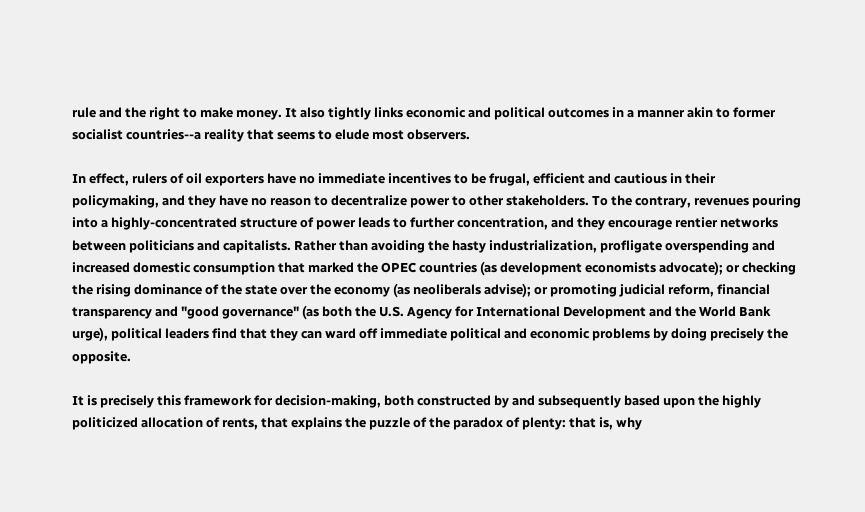rule and the right to make money. It also tightly links economic and political outcomes in a manner akin to former socialist countries--a reality that seems to elude most observers.

In effect, rulers of oil exporters have no immediate incentives to be frugal, efficient and cautious in their policymaking, and they have no reason to decentralize power to other stakeholders. To the contrary, revenues pouring into a highly-concentrated structure of power leads to further concentration, and they encourage rentier networks between politicians and capitalists. Rather than avoiding the hasty industrialization, profligate overspending and increased domestic consumption that marked the OPEC countries (as development economists advocate); or checking the rising dominance of the state over the economy (as neoliberals advise); or promoting judicial reform, financial transparency and "good governance" (as both the U.S. Agency for International Development and the World Bank urge), political leaders find that they can ward off immediate political and economic problems by doing precisely the opposite.

It is precisely this framework for decision-making, both constructed by and subsequently based upon the highly politicized allocation of rents, that explains the puzzle of the paradox of plenty: that is, why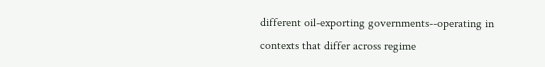different oil-exporting governments--operating in contexts that differ across regime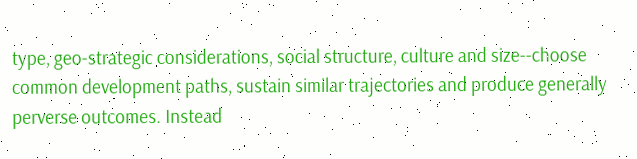type, geo-strategic considerations, social structure, culture and size--choose common development paths, sustain similar trajectories and produce generally perverse outcomes. Instead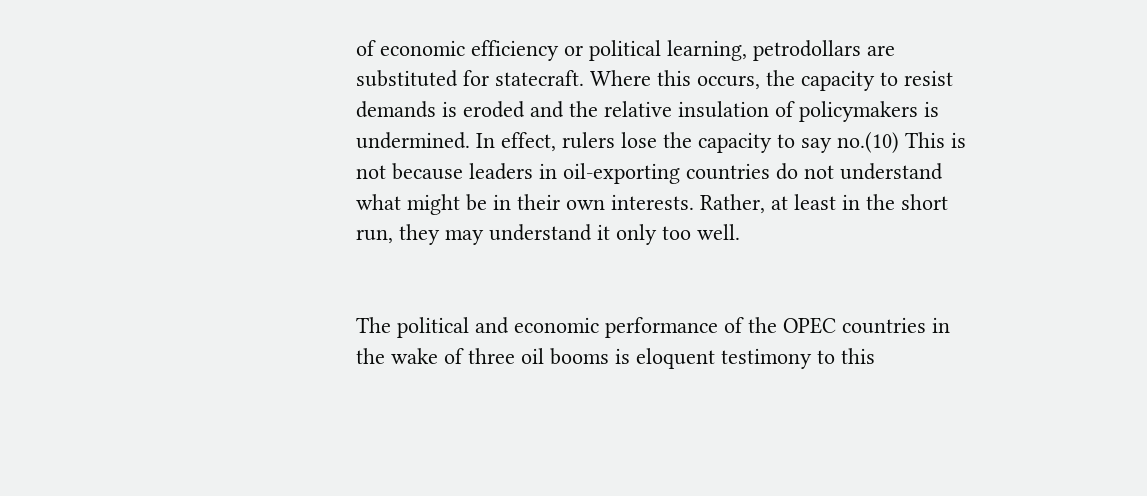of economic efficiency or political learning, petrodollars are substituted for statecraft. Where this occurs, the capacity to resist demands is eroded and the relative insulation of policymakers is undermined. In effect, rulers lose the capacity to say no.(10) This is not because leaders in oil-exporting countries do not understand what might be in their own interests. Rather, at least in the short run, they may understand it only too well.


The political and economic performance of the OPEC countries in the wake of three oil booms is eloquent testimony to this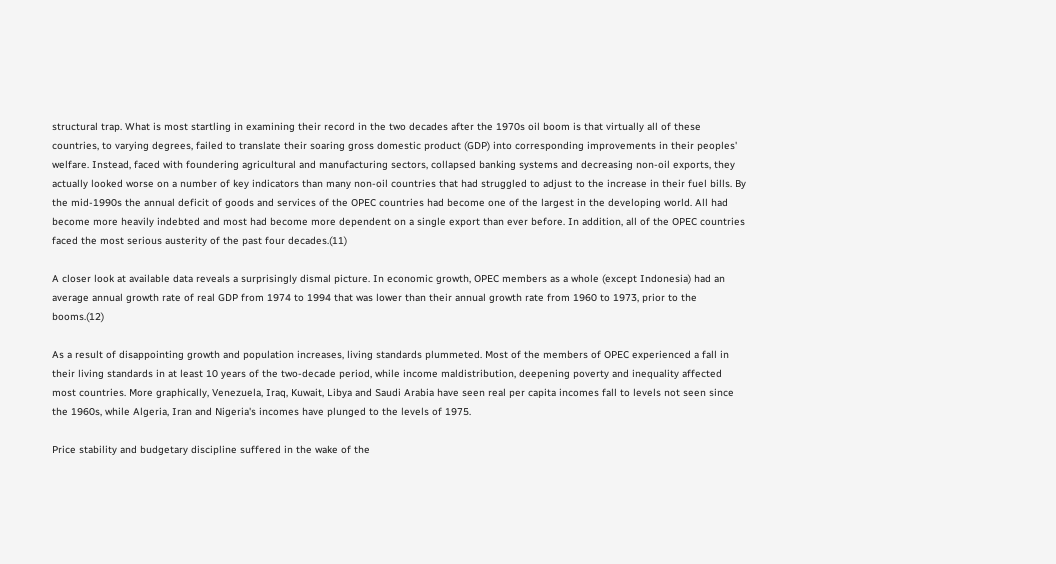structural trap. What is most startling in examining their record in the two decades after the 1970s oil boom is that virtually all of these countries, to varying degrees, failed to translate their soaring gross domestic product (GDP) into corresponding improvements in their peoples' welfare. Instead, faced with foundering agricultural and manufacturing sectors, collapsed banking systems and decreasing non-oil exports, they actually looked worse on a number of key indicators than many non-oil countries that had struggled to adjust to the increase in their fuel bills. By the mid-1990s the annual deficit of goods and services of the OPEC countries had become one of the largest in the developing world. All had become more heavily indebted and most had become more dependent on a single export than ever before. In addition, all of the OPEC countries faced the most serious austerity of the past four decades.(11)

A closer look at available data reveals a surprisingly dismal picture. In economic growth, OPEC members as a whole (except Indonesia) had an average annual growth rate of real GDP from 1974 to 1994 that was lower than their annual growth rate from 1960 to 1973, prior to the booms.(12)

As a result of disappointing growth and population increases, living standards plummeted. Most of the members of OPEC experienced a fall in their living standards in at least 10 years of the two-decade period, while income maldistribution, deepening poverty and inequality affected most countries. More graphically, Venezuela, Iraq, Kuwait, Libya and Saudi Arabia have seen real per capita incomes fall to levels not seen since the 1960s, while Algeria, Iran and Nigeria's incomes have plunged to the levels of 1975.

Price stability and budgetary discipline suffered in the wake of the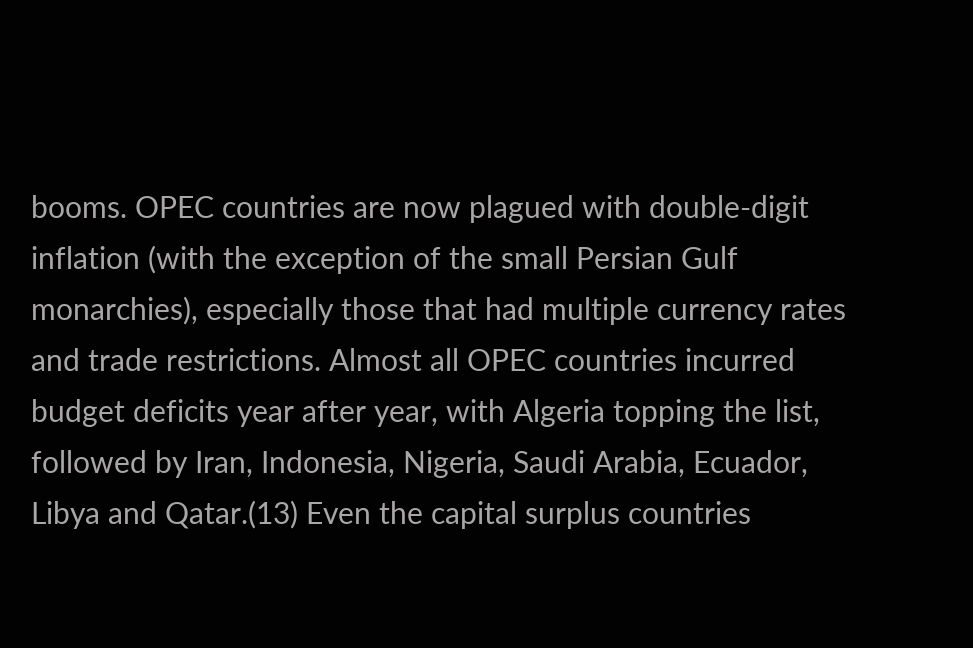booms. OPEC countries are now plagued with double-digit inflation (with the exception of the small Persian Gulf monarchies), especially those that had multiple currency rates and trade restrictions. Almost all OPEC countries incurred budget deficits year after year, with Algeria topping the list, followed by Iran, Indonesia, Nigeria, Saudi Arabia, Ecuador, Libya and Qatar.(13) Even the capital surplus countries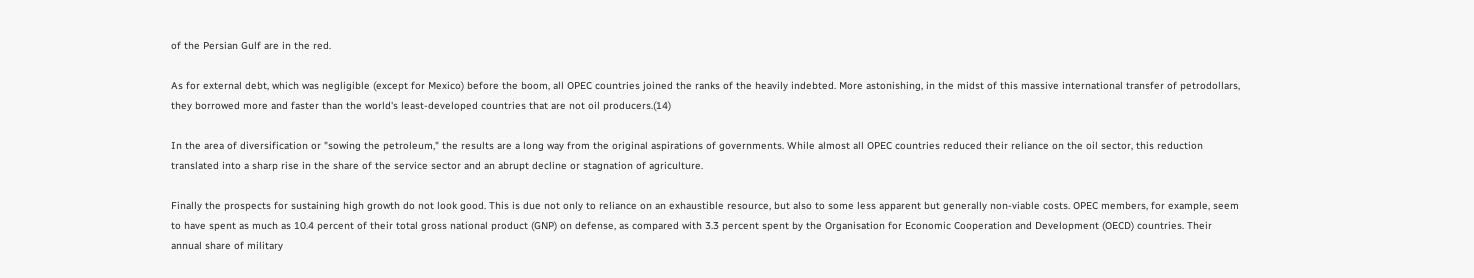of the Persian Gulf are in the red.

As for external debt, which was negligible (except for Mexico) before the boom, all OPEC countries joined the ranks of the heavily indebted. More astonishing, in the midst of this massive international transfer of petrodollars, they borrowed more and faster than the world's least-developed countries that are not oil producers.(14)

In the area of diversification or "sowing the petroleum," the results are a long way from the original aspirations of governments. While almost all OPEC countries reduced their reliance on the oil sector, this reduction translated into a sharp rise in the share of the service sector and an abrupt decline or stagnation of agriculture.

Finally the prospects for sustaining high growth do not look good. This is due not only to reliance on an exhaustible resource, but also to some less apparent but generally non-viable costs. OPEC members, for example, seem to have spent as much as 10.4 percent of their total gross national product (GNP) on defense, as compared with 3.3 percent spent by the Organisation for Economic Cooperation and Development (OECD) countries. Their annual share of military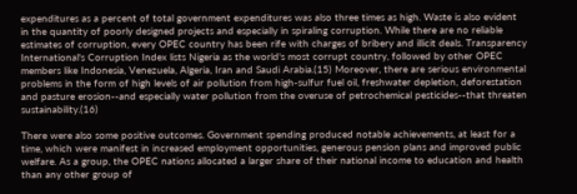expenditures as a percent of total government expenditures was also three times as high. Waste is also evident in the quantity of poorly designed projects and especially in spiraling corruption. While there are no reliable estimates of corruption, every OPEC country has been rife with charges of bribery and illicit deals. Transparency International's Corruption Index lists Nigeria as the world's most corrupt country, followed by other OPEC members like Indonesia, Venezuela, Algeria, Iran and Saudi Arabia.(15) Moreover, there are serious environmental problems in the form of high levels of air pollution from high-sulfur fuel oil, freshwater depletion, deforestation and pasture erosion--and especially water pollution from the overuse of petrochemical pesticides--that threaten sustainability.(16)

There were also some positive outcomes. Government spending produced notable achievements, at least for a time, which were manifest in increased employment opportunities, generous pension plans and improved public welfare. As a group, the OPEC nations allocated a larger share of their national income to education and health than any other group of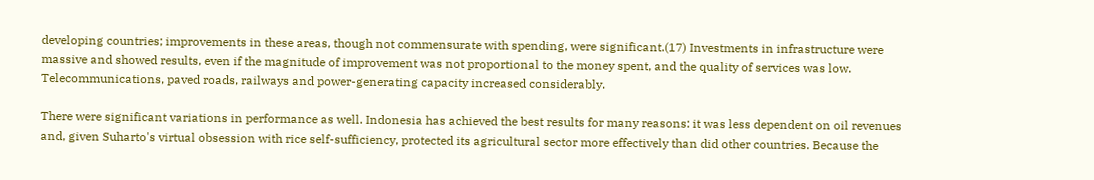developing countries; improvements in these areas, though not commensurate with spending, were significant.(17) Investments in infrastructure were massive and showed results, even if the magnitude of improvement was not proportional to the money spent, and the quality of services was low. Telecommunications, paved roads, railways and power-generating capacity increased considerably.

There were significant variations in performance as well. Indonesia has achieved the best results for many reasons: it was less dependent on oil revenues and, given Suharto's virtual obsession with rice self-sufficiency, protected its agricultural sector more effectively than did other countries. Because the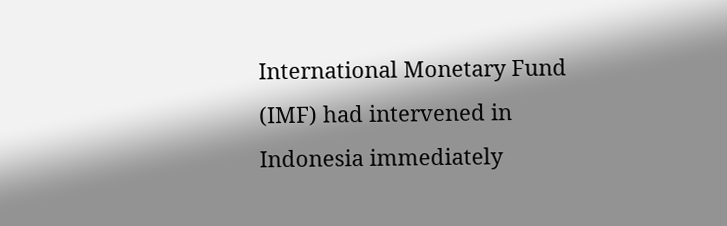International Monetary Fund (IMF) had intervened in Indonesia immediately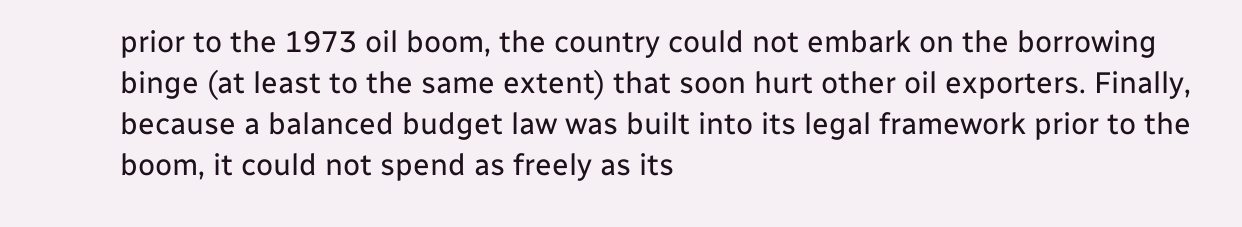prior to the 1973 oil boom, the country could not embark on the borrowing binge (at least to the same extent) that soon hurt other oil exporters. Finally, because a balanced budget law was built into its legal framework prior to the boom, it could not spend as freely as its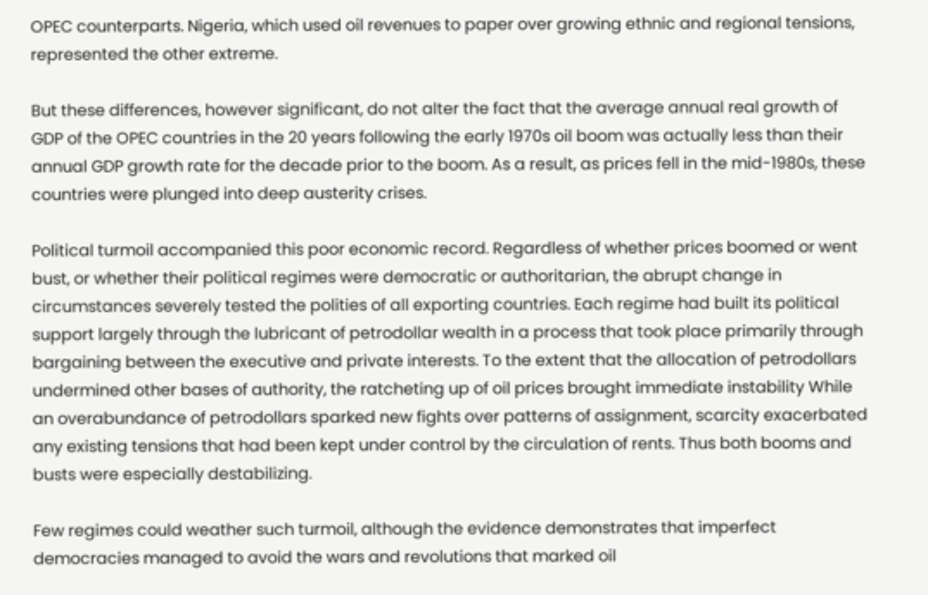OPEC counterparts. Nigeria, which used oil revenues to paper over growing ethnic and regional tensions, represented the other extreme.

But these differences, however significant, do not alter the fact that the average annual real growth of GDP of the OPEC countries in the 20 years following the early 1970s oil boom was actually less than their annual GDP growth rate for the decade prior to the boom. As a result, as prices fell in the mid-1980s, these countries were plunged into deep austerity crises.

Political turmoil accompanied this poor economic record. Regardless of whether prices boomed or went bust, or whether their political regimes were democratic or authoritarian, the abrupt change in circumstances severely tested the polities of all exporting countries. Each regime had built its political support largely through the lubricant of petrodollar wealth in a process that took place primarily through bargaining between the executive and private interests. To the extent that the allocation of petrodollars undermined other bases of authority, the ratcheting up of oil prices brought immediate instability While an overabundance of petrodollars sparked new fights over patterns of assignment, scarcity exacerbated any existing tensions that had been kept under control by the circulation of rents. Thus both booms and busts were especially destabilizing.

Few regimes could weather such turmoil, although the evidence demonstrates that imperfect democracies managed to avoid the wars and revolutions that marked oil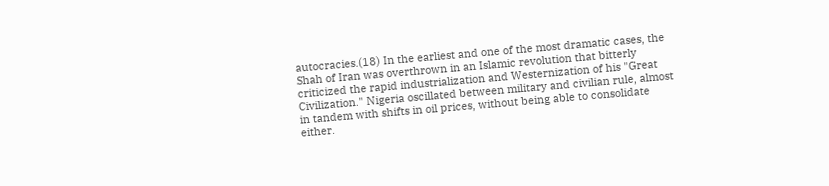autocracies.(18) In the earliest and one of the most dramatic cases, the Shah of Iran was overthrown in an Islamic revolution that bitterly criticized the rapid industrialization and Westernization of his "Great Civilization." Nigeria oscillated between military and civilian rule, almost in tandem with shifts in oil prices, without being able to consolidate either.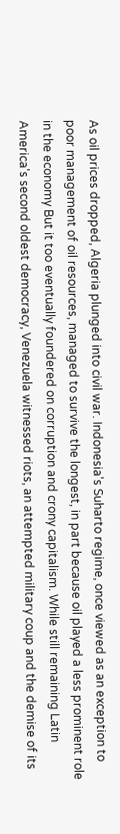As oil prices dropped, Algeria plunged into civil war. Indonesia's Suharto regime, once viewed as an exception to poor management of oil resources, managed to survive the longest, in part because oil played a less prominent role in the economy But it too eventually foundered on corruption and crony capitalism. While still remaining Latin America's second oldest democracy, Venezuela witnessed riots, an attempted military coup and the demise of its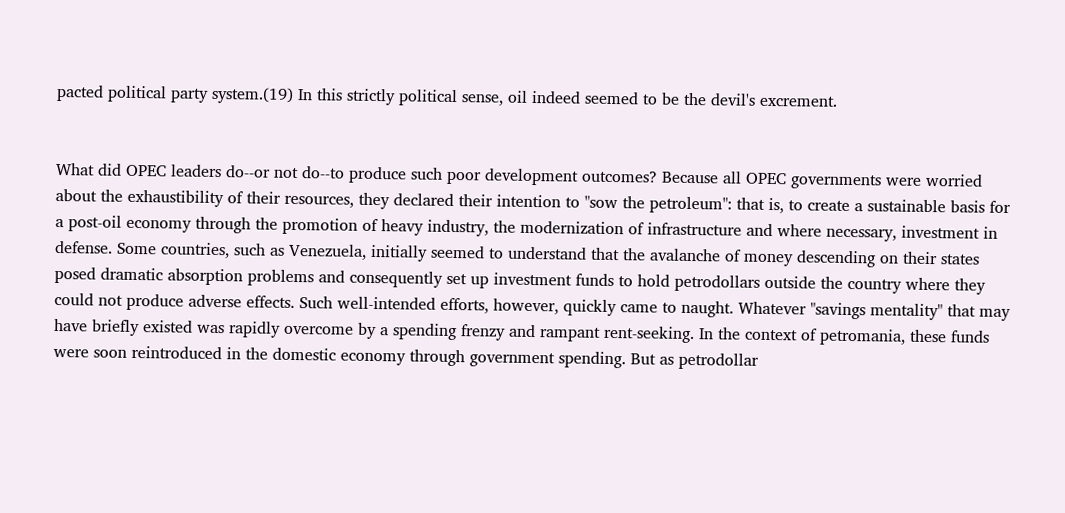pacted political party system.(19) In this strictly political sense, oil indeed seemed to be the devil's excrement.


What did OPEC leaders do--or not do--to produce such poor development outcomes? Because all OPEC governments were worried about the exhaustibility of their resources, they declared their intention to "sow the petroleum": that is, to create a sustainable basis for a post-oil economy through the promotion of heavy industry, the modernization of infrastructure and where necessary, investment in defense. Some countries, such as Venezuela, initially seemed to understand that the avalanche of money descending on their states posed dramatic absorption problems and consequently set up investment funds to hold petrodollars outside the country where they could not produce adverse effects. Such well-intended efforts, however, quickly came to naught. Whatever "savings mentality" that may have briefly existed was rapidly overcome by a spending frenzy and rampant rent-seeking. In the context of petromania, these funds were soon reintroduced in the domestic economy through government spending. But as petrodollar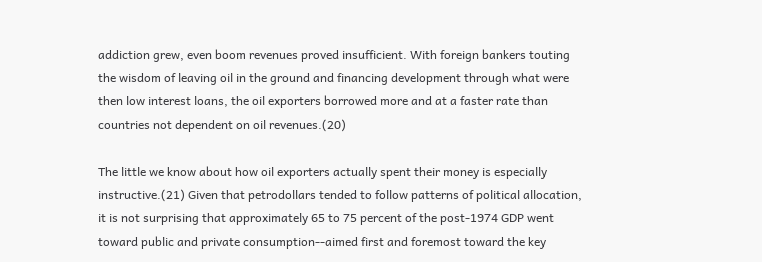addiction grew, even boom revenues proved insufficient. With foreign bankers touting the wisdom of leaving oil in the ground and financing development through what were then low interest loans, the oil exporters borrowed more and at a faster rate than countries not dependent on oil revenues.(20)

The little we know about how oil exporters actually spent their money is especially instructive.(21) Given that petrodollars tended to follow patterns of political allocation, it is not surprising that approximately 65 to 75 percent of the post-1974 GDP went toward public and private consumption--aimed first and foremost toward the key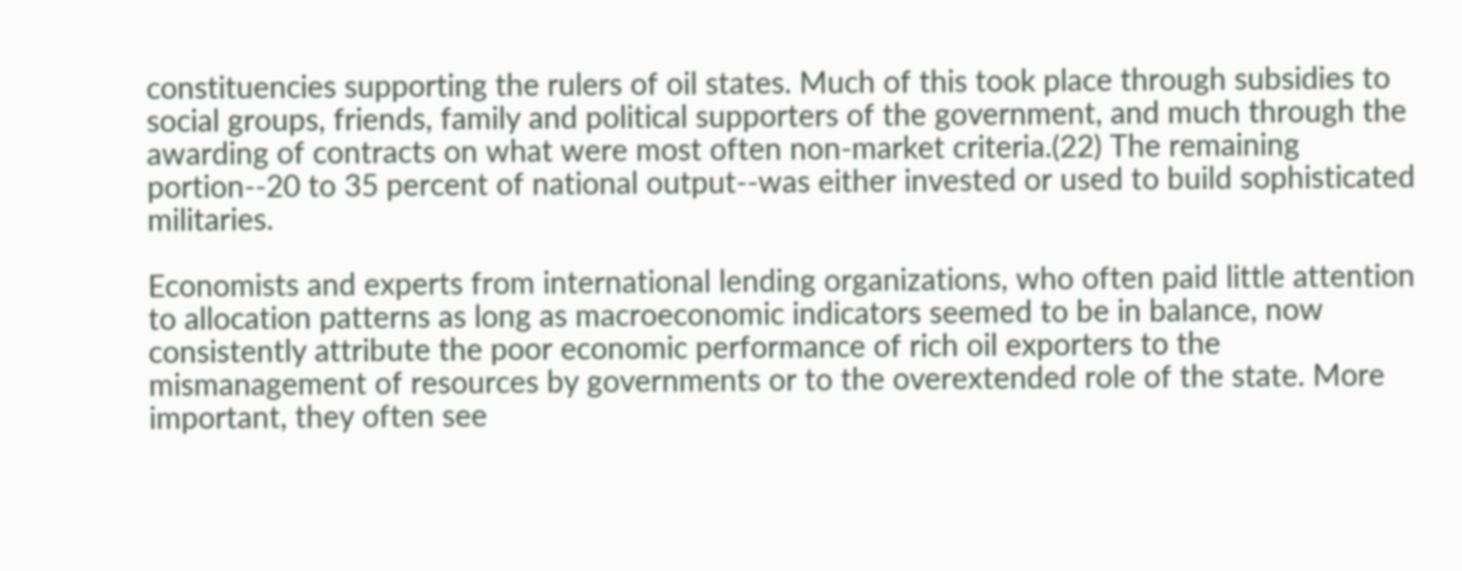constituencies supporting the rulers of oil states. Much of this took place through subsidies to social groups, friends, family and political supporters of the government, and much through the awarding of contracts on what were most often non-market criteria.(22) The remaining portion--20 to 35 percent of national output--was either invested or used to build sophisticated militaries.

Economists and experts from international lending organizations, who often paid little attention to allocation patterns as long as macroeconomic indicators seemed to be in balance, now consistently attribute the poor economic performance of rich oil exporters to the mismanagement of resources by governments or to the overextended role of the state. More important, they often see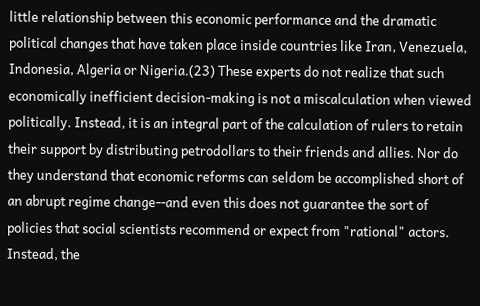little relationship between this economic performance and the dramatic political changes that have taken place inside countries like Iran, Venezuela, Indonesia, Algeria or Nigeria.(23) These experts do not realize that such economically inefficient decision-making is not a miscalculation when viewed politically. Instead, it is an integral part of the calculation of rulers to retain their support by distributing petrodollars to their friends and allies. Nor do they understand that economic reforms can seldom be accomplished short of an abrupt regime change--and even this does not guarantee the sort of policies that social scientists recommend or expect from "rational" actors. Instead, the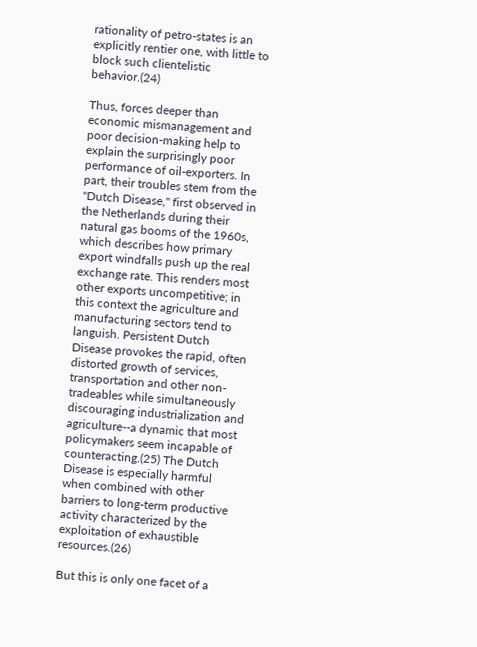rationality of petro-states is an explicitly rentier one, with little to block such clientelistic behavior.(24)

Thus, forces deeper than economic mismanagement and poor decision-making help to explain the surprisingly poor performance of oil-exporters. In part, their troubles stem from the "Dutch Disease," first observed in the Netherlands during their natural gas booms of the 1960s, which describes how primary export windfalls push up the real exchange rate. This renders most other exports uncompetitive; in this context the agriculture and manufacturing sectors tend to languish. Persistent Dutch Disease provokes the rapid, often distorted growth of services, transportation and other non-tradeables while simultaneously discouraging industrialization and agriculture--a dynamic that most policymakers seem incapable of counteracting.(25) The Dutch Disease is especially harmful when combined with other barriers to long-term productive activity characterized by the exploitation of exhaustible resources.(26)

But this is only one facet of a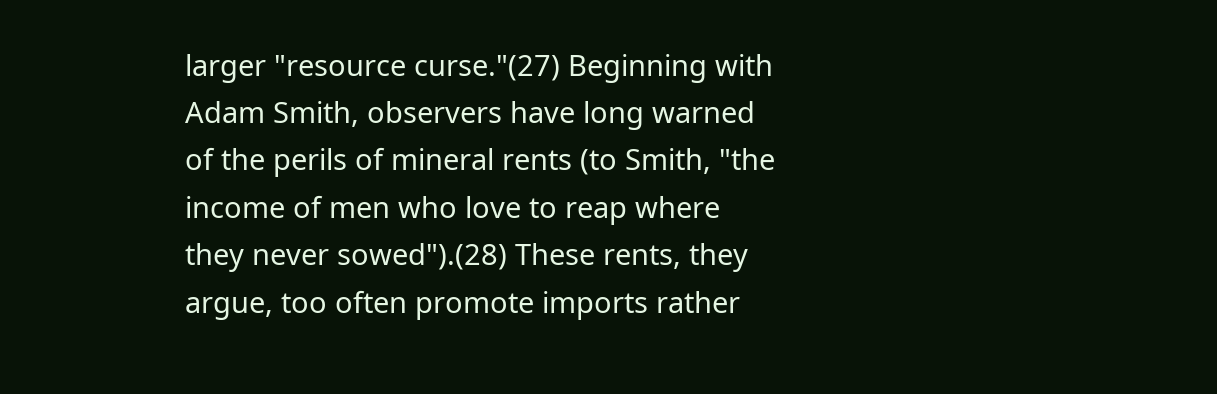larger "resource curse."(27) Beginning with Adam Smith, observers have long warned of the perils of mineral rents (to Smith, "the income of men who love to reap where they never sowed").(28) These rents, they argue, too often promote imports rather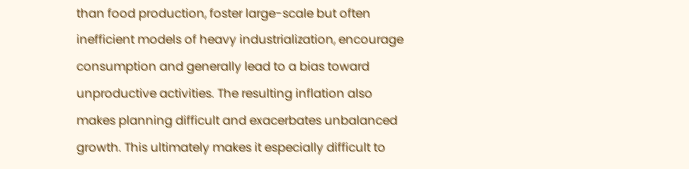than food production, foster large-scale but often inefficient models of heavy industrialization, encourage consumption and generally lead to a bias toward unproductive activities. The resulting inflation also makes planning difficult and exacerbates unbalanced growth. This ultimately makes it especially difficult to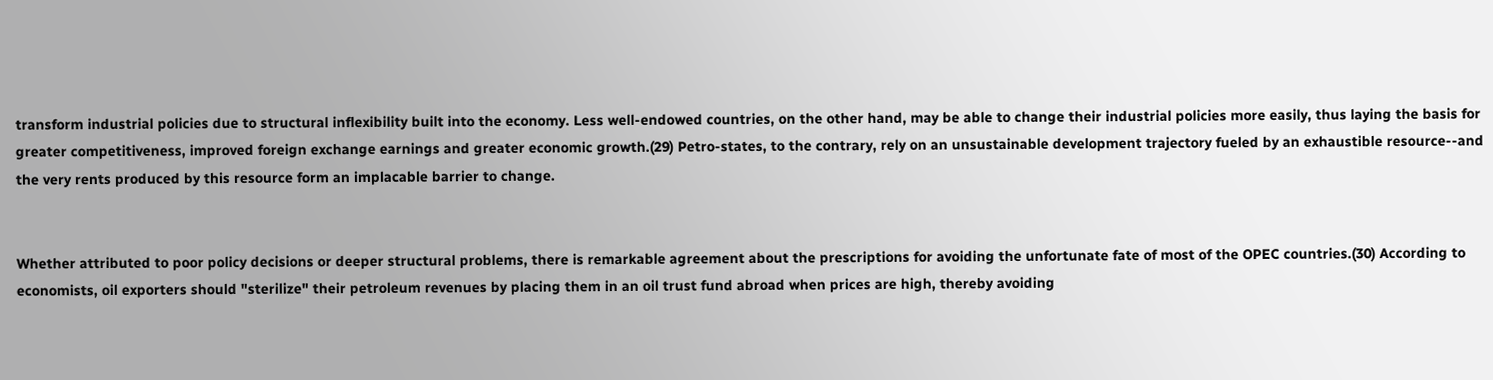transform industrial policies due to structural inflexibility built into the economy. Less well-endowed countries, on the other hand, may be able to change their industrial policies more easily, thus laying the basis for greater competitiveness, improved foreign exchange earnings and greater economic growth.(29) Petro-states, to the contrary, rely on an unsustainable development trajectory fueled by an exhaustible resource--and the very rents produced by this resource form an implacable barrier to change.


Whether attributed to poor policy decisions or deeper structural problems, there is remarkable agreement about the prescriptions for avoiding the unfortunate fate of most of the OPEC countries.(30) According to economists, oil exporters should "sterilize" their petroleum revenues by placing them in an oil trust fund abroad when prices are high, thereby avoiding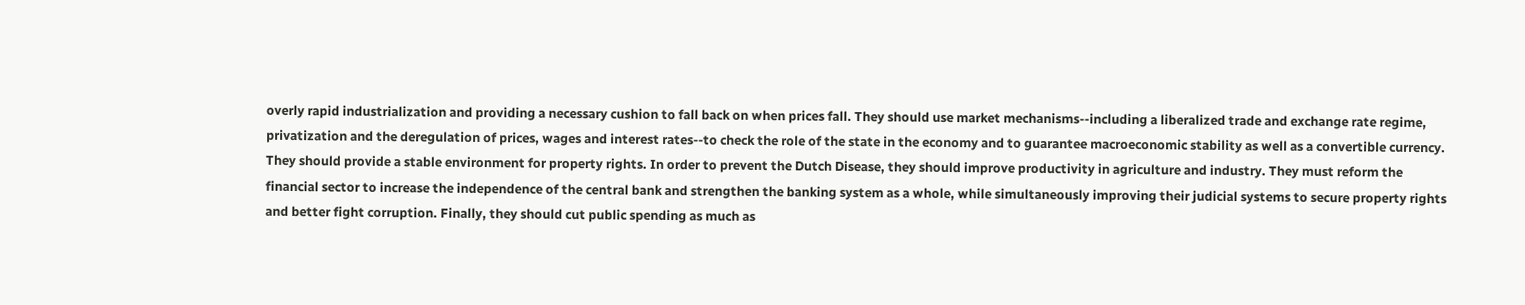overly rapid industrialization and providing a necessary cushion to fall back on when prices fall. They should use market mechanisms--including a liberalized trade and exchange rate regime, privatization and the deregulation of prices, wages and interest rates--to check the role of the state in the economy and to guarantee macroeconomic stability as well as a convertible currency. They should provide a stable environment for property rights. In order to prevent the Dutch Disease, they should improve productivity in agriculture and industry. They must reform the financial sector to increase the independence of the central bank and strengthen the banking system as a whole, while simultaneously improving their judicial systems to secure property rights and better fight corruption. Finally, they should cut public spending as much as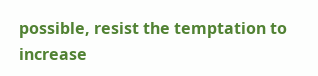possible, resist the temptation to increase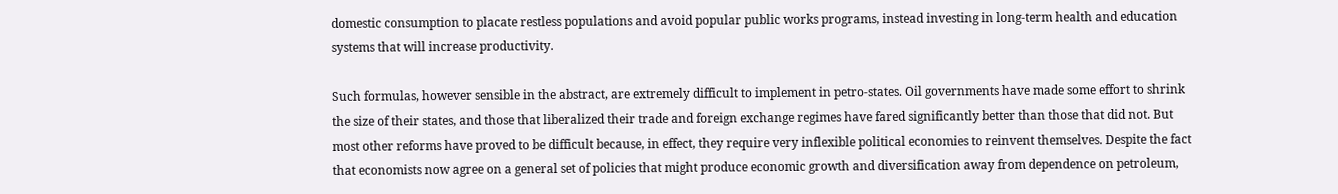domestic consumption to placate restless populations and avoid popular public works programs, instead investing in long-term health and education systems that will increase productivity.

Such formulas, however sensible in the abstract, are extremely difficult to implement in petro-states. Oil governments have made some effort to shrink the size of their states, and those that liberalized their trade and foreign exchange regimes have fared significantly better than those that did not. But most other reforms have proved to be difficult because, in effect, they require very inflexible political economies to reinvent themselves. Despite the fact that economists now agree on a general set of policies that might produce economic growth and diversification away from dependence on petroleum,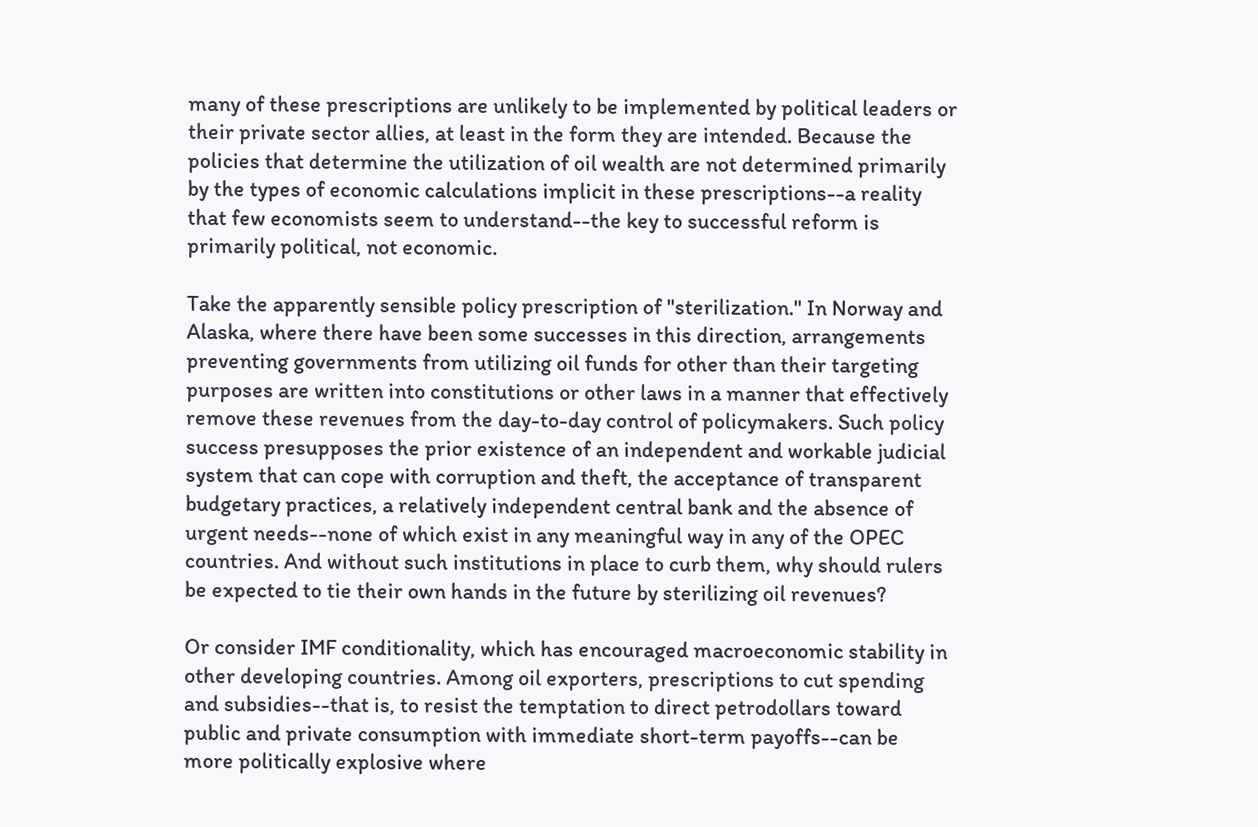many of these prescriptions are unlikely to be implemented by political leaders or their private sector allies, at least in the form they are intended. Because the policies that determine the utilization of oil wealth are not determined primarily by the types of economic calculations implicit in these prescriptions--a reality that few economists seem to understand--the key to successful reform is primarily political, not economic.

Take the apparently sensible policy prescription of "sterilization." In Norway and Alaska, where there have been some successes in this direction, arrangements preventing governments from utilizing oil funds for other than their targeting purposes are written into constitutions or other laws in a manner that effectively remove these revenues from the day-to-day control of policymakers. Such policy success presupposes the prior existence of an independent and workable judicial system that can cope with corruption and theft, the acceptance of transparent budgetary practices, a relatively independent central bank and the absence of urgent needs--none of which exist in any meaningful way in any of the OPEC countries. And without such institutions in place to curb them, why should rulers be expected to tie their own hands in the future by sterilizing oil revenues?

Or consider IMF conditionality, which has encouraged macroeconomic stability in other developing countries. Among oil exporters, prescriptions to cut spending and subsidies--that is, to resist the temptation to direct petrodollars toward public and private consumption with immediate short-term payoffs--can be more politically explosive where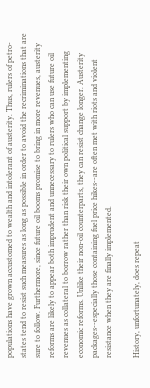populations have grown accustomed to wealth and intolerant of austerity. Thus, rulers of petro-states tend to resist such measures as long as possible in order to avoid the recriminations that are sure to follow. Furthermore, since future oil booms promise to bring in more revenues, austerity reforms are likely to appear both imprudent and unnecessary to rulers who can use future oil revenues as collateral to borrow rather than risk their own political support by implementing economic reforms. Unlike their non-oil counterparts, they can resist change longer. Austerity packages--especially those containing fuel price hikes--are often met with riots and violent resistance when they are finally implemented.

History, unfortunately, does repeat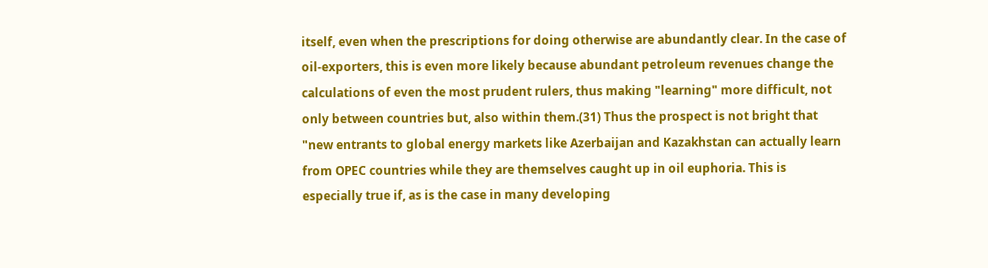itself, even when the prescriptions for doing otherwise are abundantly clear. In the case of oil-exporters, this is even more likely because abundant petroleum revenues change the calculations of even the most prudent rulers, thus making "learning" more difficult, not only between countries but, also within them.(31) Thus the prospect is not bright that "new entrants to global energy markets like Azerbaijan and Kazakhstan can actually learn from OPEC countries while they are themselves caught up in oil euphoria. This is especially true if, as is the case in many developing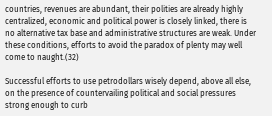countries, revenues are abundant, their polities are already highly centralized, economic and political power is closely linked, there is no alternative tax base and administrative structures are weak. Under these conditions, efforts to avoid the paradox of plenty may well come to naught.(32)

Successful efforts to use petrodollars wisely depend, above all else, on the presence of countervailing political and social pressures strong enough to curb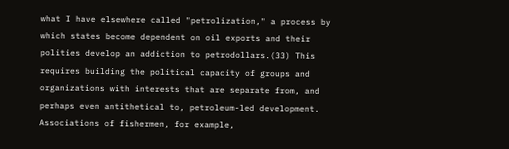what I have elsewhere called "petrolization," a process by which states become dependent on oil exports and their polities develop an addiction to petrodollars.(33) This requires building the political capacity of groups and organizations with interests that are separate from, and perhaps even antithetical to, petroleum-led development. Associations of fishermen, for example,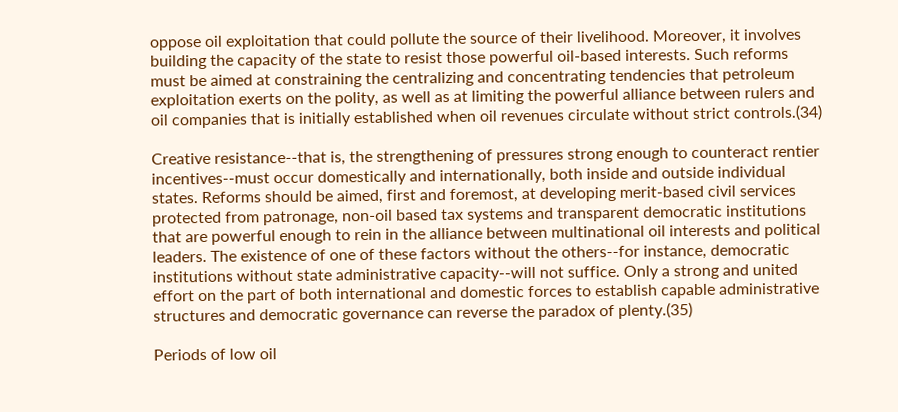oppose oil exploitation that could pollute the source of their livelihood. Moreover, it involves building the capacity of the state to resist those powerful oil-based interests. Such reforms must be aimed at constraining the centralizing and concentrating tendencies that petroleum exploitation exerts on the polity, as well as at limiting the powerful alliance between rulers and oil companies that is initially established when oil revenues circulate without strict controls.(34)

Creative resistance--that is, the strengthening of pressures strong enough to counteract rentier incentives--must occur domestically and internationally, both inside and outside individual states. Reforms should be aimed, first and foremost, at developing merit-based civil services protected from patronage, non-oil based tax systems and transparent democratic institutions that are powerful enough to rein in the alliance between multinational oil interests and political leaders. The existence of one of these factors without the others--for instance, democratic institutions without state administrative capacity--will not suffice. Only a strong and united effort on the part of both international and domestic forces to establish capable administrative structures and democratic governance can reverse the paradox of plenty.(35)

Periods of low oil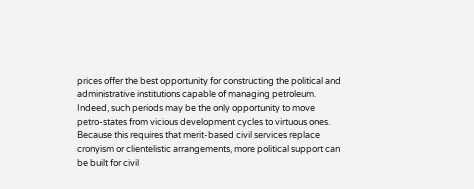prices offer the best opportunity for constructing the political and administrative institutions capable of managing petroleum. Indeed, such periods may be the only opportunity to move petro-states from vicious development cycles to virtuous ones. Because this requires that merit-based civil services replace cronyism or clientelistic arrangements, more political support can be built for civil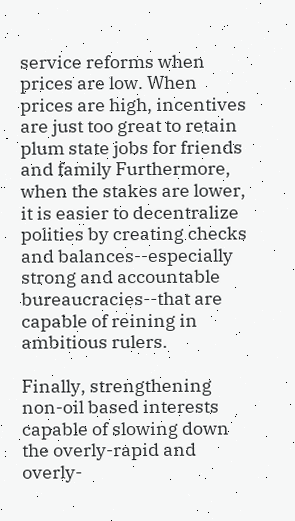service reforms when prices are low. When prices are high, incentives are just too great to retain plum state jobs for friends and family Furthermore, when the stakes are lower, it is easier to decentralize polities by creating checks and balances--especially strong and accountable bureaucracies--that are capable of reining in ambitious rulers.

Finally, strengthening non-oil based interests capable of slowing down the overly-rapid and overly-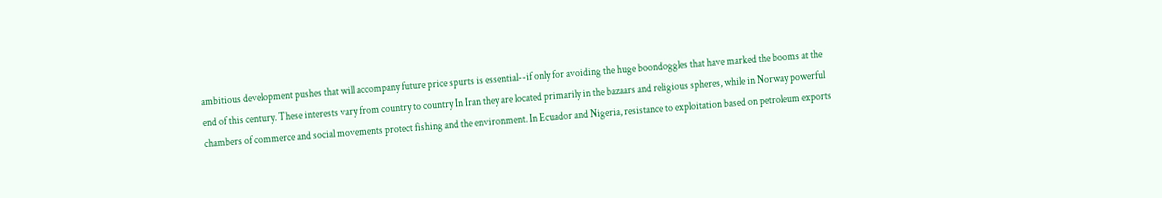ambitious development pushes that will accompany future price spurts is essential--if only for avoiding the huge boondoggles that have marked the booms at the end of this century. These interests vary from country to country In Iran they are located primarily in the bazaars and religious spheres, while in Norway powerful chambers of commerce and social movements protect fishing and the environment. In Ecuador and Nigeria, resistance to exploitation based on petroleum exports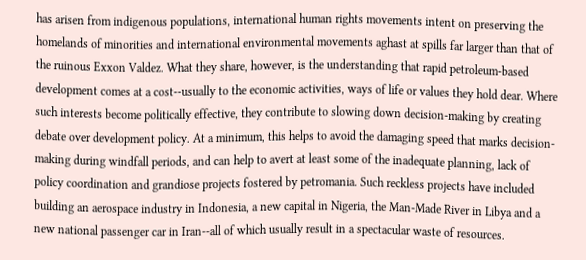has arisen from indigenous populations, international human rights movements intent on preserving the homelands of minorities and international environmental movements aghast at spills far larger than that of the ruinous Exxon Valdez. What they share, however, is the understanding that rapid petroleum-based development comes at a cost--usually to the economic activities, ways of life or values they hold dear. Where such interests become politically effective, they contribute to slowing down decision-making by creating debate over development policy. At a minimum, this helps to avoid the damaging speed that marks decision-making during windfall periods, and can help to avert at least some of the inadequate planning, lack of policy coordination and grandiose projects fostered by petromania. Such reckless projects have included building an aerospace industry in Indonesia, a new capital in Nigeria, the Man-Made River in Libya and a new national passenger car in Iran--all of which usually result in a spectacular waste of resources.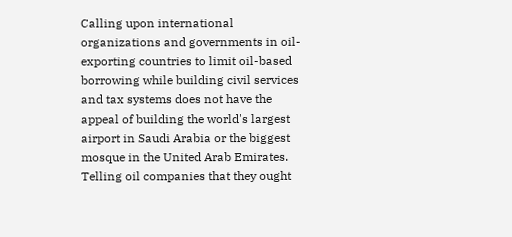Calling upon international organizations and governments in oil-exporting countries to limit oil-based borrowing while building civil services and tax systems does not have the appeal of building the world's largest airport in Saudi Arabia or the biggest mosque in the United Arab Emirates. Telling oil companies that they ought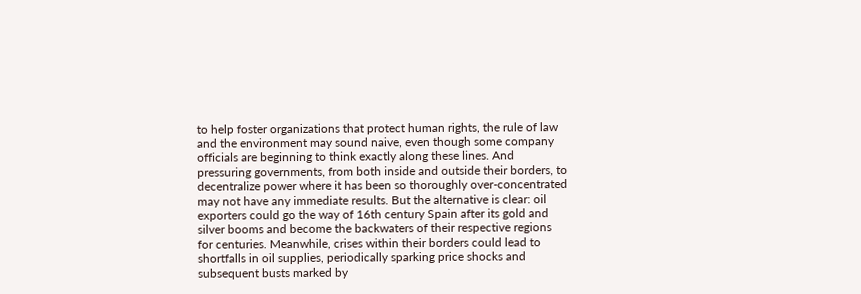to help foster organizations that protect human rights, the rule of law and the environment may sound naive, even though some company officials are beginning to think exactly along these lines. And pressuring governments, from both inside and outside their borders, to decentralize power where it has been so thoroughly over-concentrated may not have any immediate results. But the alternative is clear: oil exporters could go the way of 16th century Spain after its gold and silver booms and become the backwaters of their respective regions for centuries. Meanwhile, crises within their borders could lead to shortfalls in oil supplies, periodically sparking price shocks and subsequent busts marked by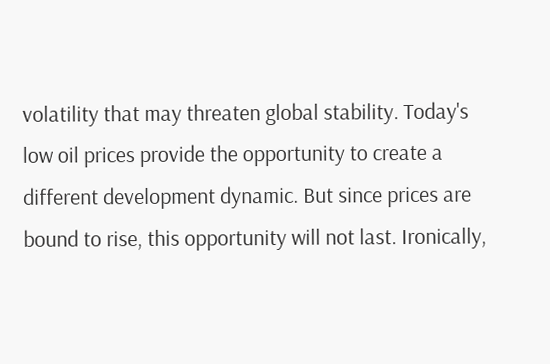volatility that may threaten global stability. Today's low oil prices provide the opportunity to create a different development dynamic. But since prices are bound to rise, this opportunity will not last. Ironically,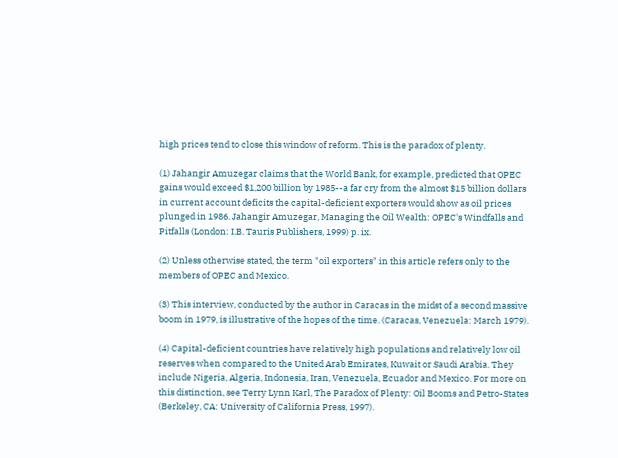high prices tend to close this window of reform. This is the paradox of plenty.

(1) Jahangir Amuzegar claims that the World Bank, for example, predicted that OPEC gains would exceed $1,200 billion by 1985--a far cry from the almost $15 billion dollars in current account deficits the capital-deficient exporters would show as oil prices plunged in 1986. Jahangir Amuzegar, Managing the Oil Wealth: OPEC's Windfalls and Pitfalls (London: I.B. Tauris Publishers, 1999) p. ix.

(2) Unless otherwise stated, the term "oil exporters" in this article refers only to the members of OPEC and Mexico.

(3) This interview, conducted by the author in Caracas in the midst of a second massive boom in 1979, is illustrative of the hopes of the time. (Caracas, Venezuela: March 1979).

(4) Capital-deficient countries have relatively high populations and relatively low oil reserves when compared to the United Arab Emirates, Kuwait or Saudi Arabia. They include Nigeria, Algeria, Indonesia, Iran, Venezuela, Ecuador and Mexico. For more on this distinction, see Terry Lynn Karl, The Paradox of Plenty: Oil Booms and Petro-States (Berkeley, CA: University of California Press, 1997).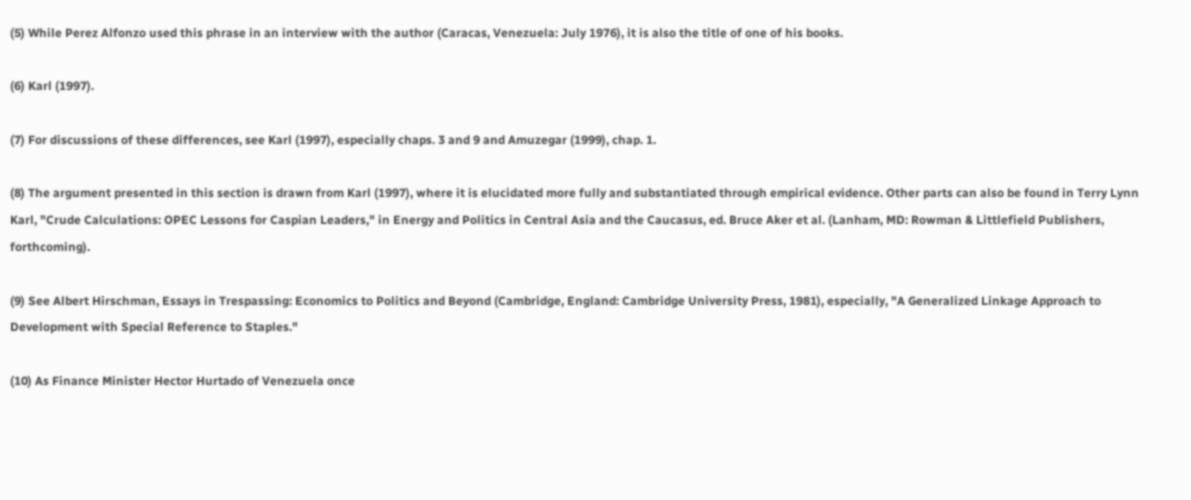(5) While Perez Alfonzo used this phrase in an interview with the author (Caracas, Venezuela: July 1976), it is also the title of one of his books.

(6) Karl (1997).

(7) For discussions of these differences, see Karl (1997), especially chaps. 3 and 9 and Amuzegar (1999), chap. 1.

(8) The argument presented in this section is drawn from Karl (1997), where it is elucidated more fully and substantiated through empirical evidence. Other parts can also be found in Terry Lynn Karl, "Crude Calculations: OPEC Lessons for Caspian Leaders," in Energy and Politics in Central Asia and the Caucasus, ed. Bruce Aker et al. (Lanham, MD: Rowman & Littlefield Publishers, forthcoming).

(9) See Albert Hirschman, Essays in Trespassing: Economics to Politics and Beyond (Cambridge, England: Cambridge University Press, 1981), especially, "A Generalized Linkage Approach to Development with Special Reference to Staples."

(10) As Finance Minister Hector Hurtado of Venezuela once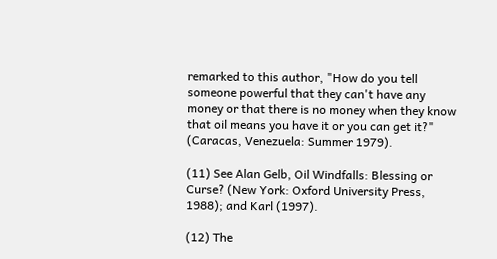remarked to this author, "How do you tell someone powerful that they can't have any money or that there is no money when they know that oil means you have it or you can get it?" (Caracas, Venezuela: Summer 1979).

(11) See Alan Gelb, Oil Windfalls: Blessing or Curse? (New York: Oxford University Press, 1988); and Karl (1997).

(12) The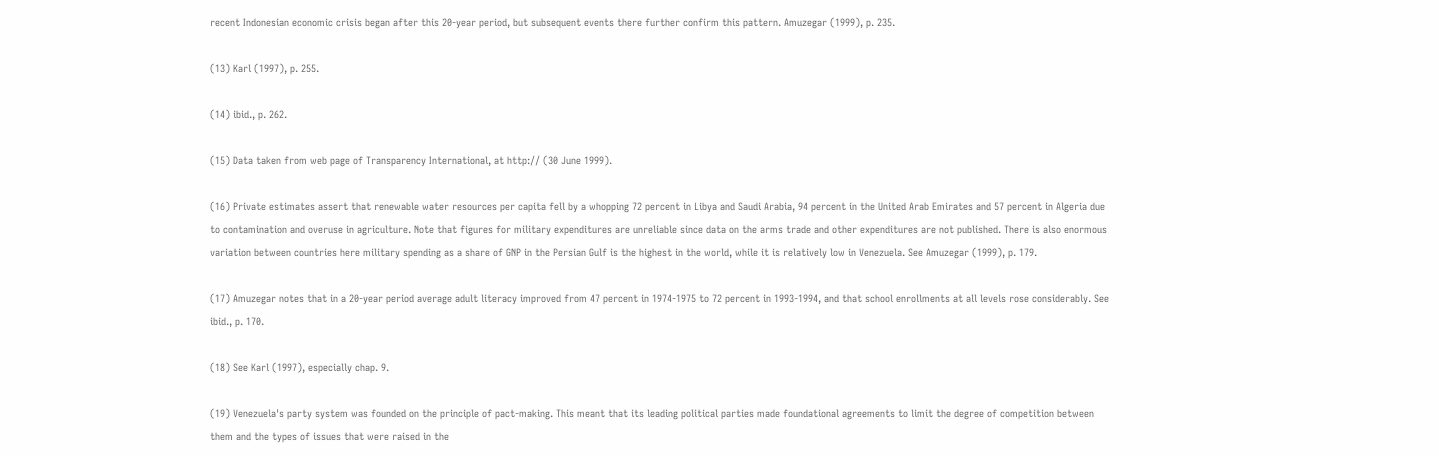recent Indonesian economic crisis began after this 20-year period, but subsequent events there further confirm this pattern. Amuzegar (1999), p. 235.

(13) Karl (1997), p. 255.

(14) ibid., p. 262.

(15) Data taken from web page of Transparency International, at http:// (30 June 1999).

(16) Private estimates assert that renewable water resources per capita fell by a whopping 72 percent in Libya and Saudi Arabia, 94 percent in the United Arab Emirates and 57 percent in Algeria due to contamination and overuse in agriculture. Note that figures for military expenditures are unreliable since data on the arms trade and other expenditures are not published. There is also enormous variation between countries here military spending as a share of GNP in the Persian Gulf is the highest in the world, while it is relatively low in Venezuela. See Amuzegar (1999), p. 179.

(17) Amuzegar notes that in a 20-year period average adult literacy improved from 47 percent in 1974-1975 to 72 percent in 1993-1994, and that school enrollments at all levels rose considerably. See ibid., p. 170.

(18) See Karl (1997), especially chap. 9.

(19) Venezuela's party system was founded on the principle of pact-making. This meant that its leading political parties made foundational agreements to limit the degree of competition between them and the types of issues that were raised in the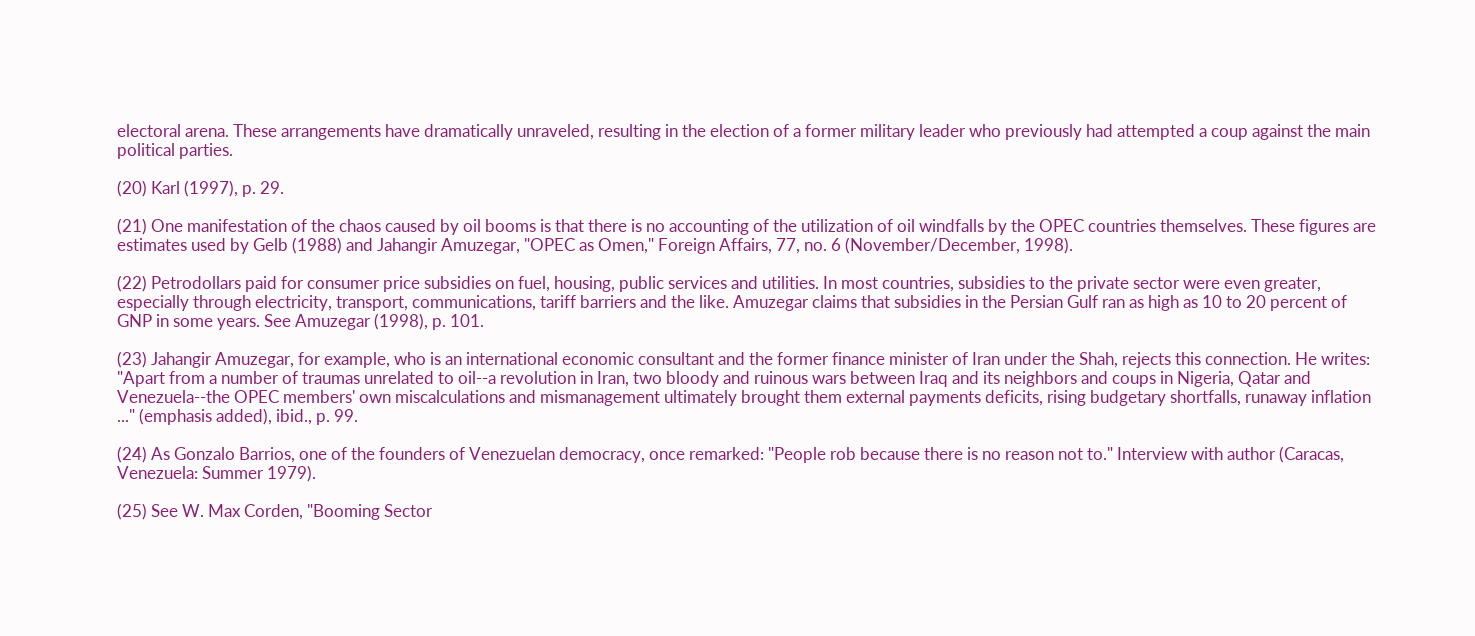electoral arena. These arrangements have dramatically unraveled, resulting in the election of a former military leader who previously had attempted a coup against the main political parties.

(20) Karl (1997), p. 29.

(21) One manifestation of the chaos caused by oil booms is that there is no accounting of the utilization of oil windfalls by the OPEC countries themselves. These figures are estimates used by Gelb (1988) and Jahangir Amuzegar, "OPEC as Omen," Foreign Affairs, 77, no. 6 (November/December, 1998).

(22) Petrodollars paid for consumer price subsidies on fuel, housing, public services and utilities. In most countries, subsidies to the private sector were even greater, especially through electricity, transport, communications, tariff barriers and the like. Amuzegar claims that subsidies in the Persian Gulf ran as high as 10 to 20 percent of GNP in some years. See Amuzegar (1998), p. 101.

(23) Jahangir Amuzegar, for example, who is an international economic consultant and the former finance minister of Iran under the Shah, rejects this connection. He writes: "Apart from a number of traumas unrelated to oil--a revolution in Iran, two bloody and ruinous wars between Iraq and its neighbors and coups in Nigeria, Qatar and Venezuela--the OPEC members' own miscalculations and mismanagement ultimately brought them external payments deficits, rising budgetary shortfalls, runaway inflation ..." (emphasis added), ibid., p. 99.

(24) As Gonzalo Barrios, one of the founders of Venezuelan democracy, once remarked: "People rob because there is no reason not to." Interview with author (Caracas, Venezuela: Summer 1979).

(25) See W. Max Corden, "Booming Sector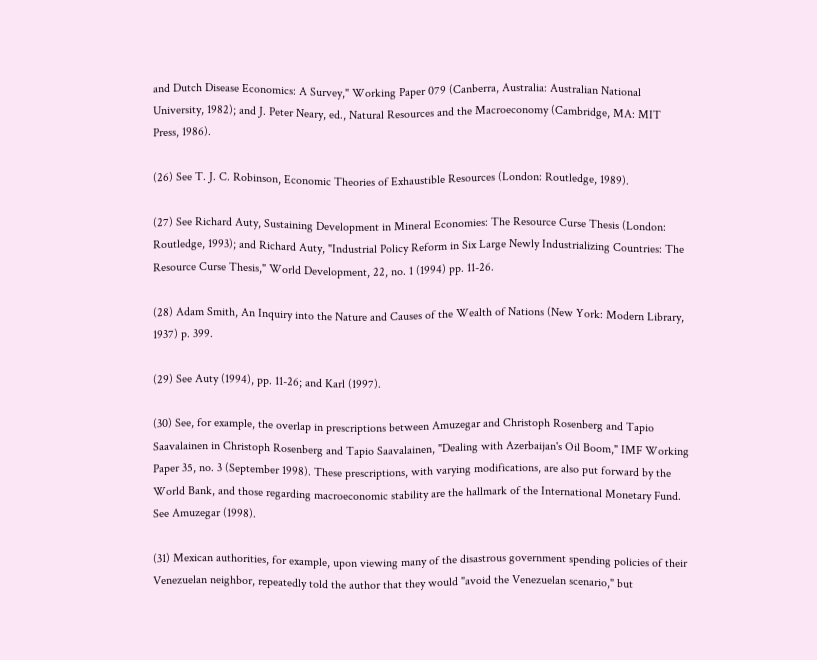and Dutch Disease Economics: A Survey," Working Paper 079 (Canberra, Australia: Australian National University, 1982); and J. Peter Neary, ed., Natural Resources and the Macroeconomy (Cambridge, MA: MIT Press, 1986).

(26) See T. J. C. Robinson, Economic Theories of Exhaustible Resources (London: Routledge, 1989).

(27) See Richard Auty, Sustaining Development in Mineral Economies: The Resource Curse Thesis (London: Routledge, 1993); and Richard Auty, "Industrial Policy Reform in Six Large Newly Industrializing Countries: The Resource Curse Thesis," World Development, 22, no. 1 (1994) pp. 11-26.

(28) Adam Smith, An Inquiry into the Nature and Causes of the Wealth of Nations (New York: Modern Library, 1937) p. 399.

(29) See Auty (1994), pp. 11-26; and Karl (1997).

(30) See, for example, the overlap in prescriptions between Amuzegar and Christoph Rosenberg and Tapio Saavalainen in Christoph Rosenberg and Tapio Saavalainen, "Dealing with Azerbaijan's Oil Boom," IMF Working Paper 35, no. 3 (September 1998). These prescriptions, with varying modifications, are also put forward by the World Bank, and those regarding macroeconomic stability are the hallmark of the International Monetary Fund. See Amuzegar (1998).

(31) Mexican authorities, for example, upon viewing many of the disastrous government spending policies of their Venezuelan neighbor, repeatedly told the author that they would "avoid the Venezuelan scenario," but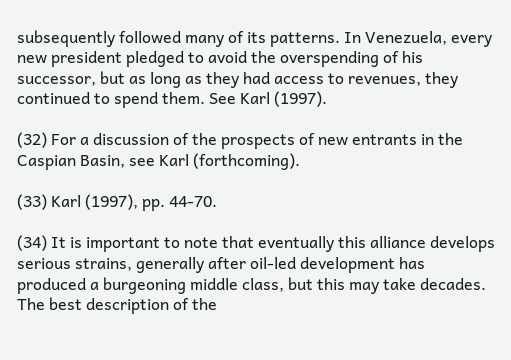subsequently followed many of its patterns. In Venezuela, every new president pledged to avoid the overspending of his successor, but as long as they had access to revenues, they continued to spend them. See Karl (1997).

(32) For a discussion of the prospects of new entrants in the Caspian Basin, see Karl (forthcoming).

(33) Karl (1997), pp. 44-70.

(34) It is important to note that eventually this alliance develops serious strains, generally after oil-led development has produced a burgeoning middle class, but this may take decades. The best description of the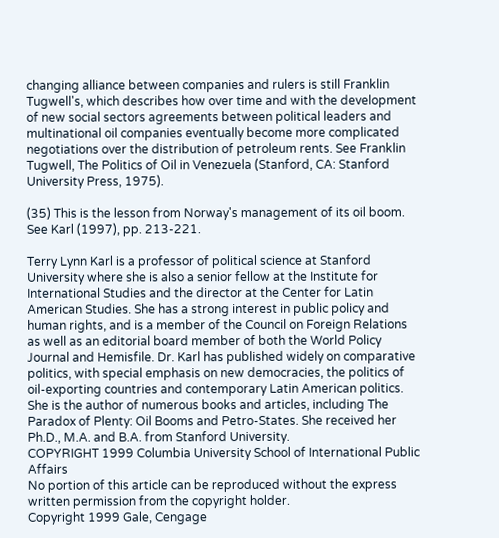changing alliance between companies and rulers is still Franklin Tugwell's, which describes how over time and with the development of new social sectors agreements between political leaders and multinational oil companies eventually become more complicated negotiations over the distribution of petroleum rents. See Franklin Tugwell, The Politics of Oil in Venezuela (Stanford, CA: Stanford University Press, 1975).

(35) This is the lesson from Norway's management of its oil boom. See Karl (1997), pp. 213-221.

Terry Lynn Karl is a professor of political science at Stanford University where she is also a senior fellow at the Institute for International Studies and the director at the Center for Latin American Studies. She has a strong interest in public policy and human rights, and is a member of the Council on Foreign Relations as well as an editorial board member of both the World Policy Journal and Hemisfile. Dr. Karl has published widely on comparative politics, with special emphasis on new democracies, the politics of oil-exporting countries and contemporary Latin American politics. She is the author of numerous books and articles, including The Paradox of Plenty: Oil Booms and Petro-States. She received her Ph.D., M.A. and B.A. from Stanford University.
COPYRIGHT 1999 Columbia University School of International Public Affairs
No portion of this article can be reproduced without the express written permission from the copyright holder.
Copyright 1999 Gale, Cengage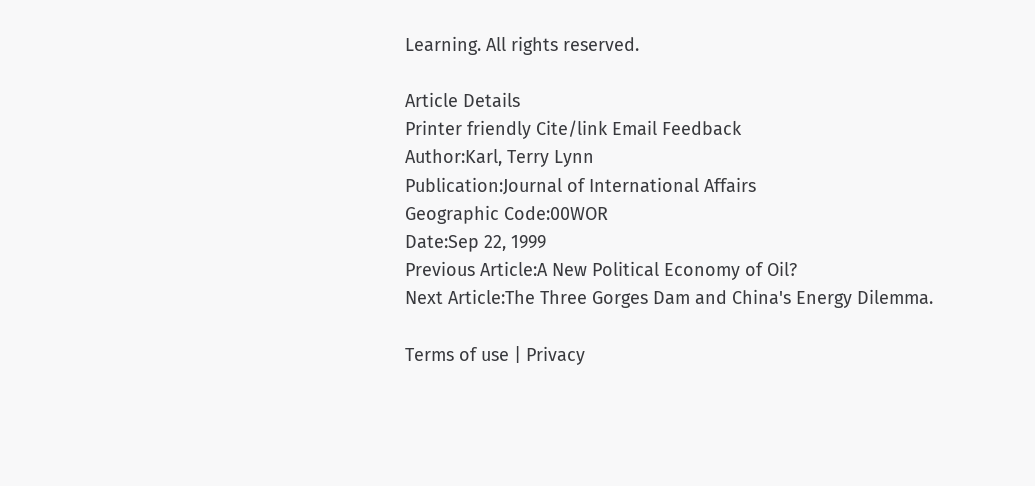Learning. All rights reserved.

Article Details
Printer friendly Cite/link Email Feedback
Author:Karl, Terry Lynn
Publication:Journal of International Affairs
Geographic Code:00WOR
Date:Sep 22, 1999
Previous Article:A New Political Economy of Oil?
Next Article:The Three Gorges Dam and China's Energy Dilemma.

Terms of use | Privacy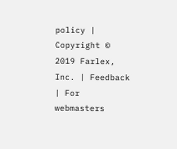policy | Copyright © 2019 Farlex, Inc. | Feedback | For webmasters